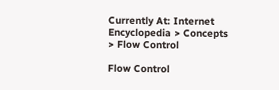Currently At: Internet Encyclopedia > Concepts > Flow Control

Flow Control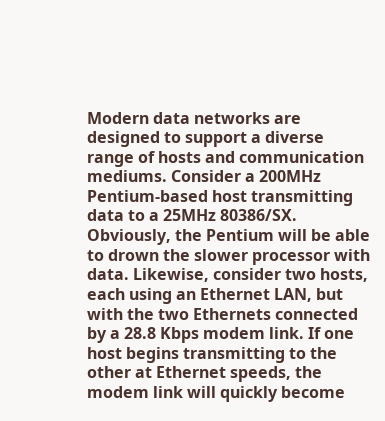Modern data networks are designed to support a diverse range of hosts and communication mediums. Consider a 200MHz Pentium-based host transmitting data to a 25MHz 80386/SX. Obviously, the Pentium will be able to drown the slower processor with data. Likewise, consider two hosts, each using an Ethernet LAN, but with the two Ethernets connected by a 28.8 Kbps modem link. If one host begins transmitting to the other at Ethernet speeds, the modem link will quickly become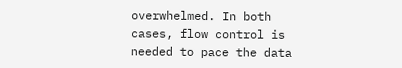overwhelmed. In both cases, flow control is needed to pace the data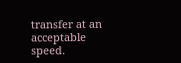transfer at an acceptable speed.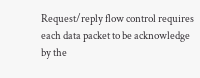Request/reply flow control requires each data packet to be acknowledge by the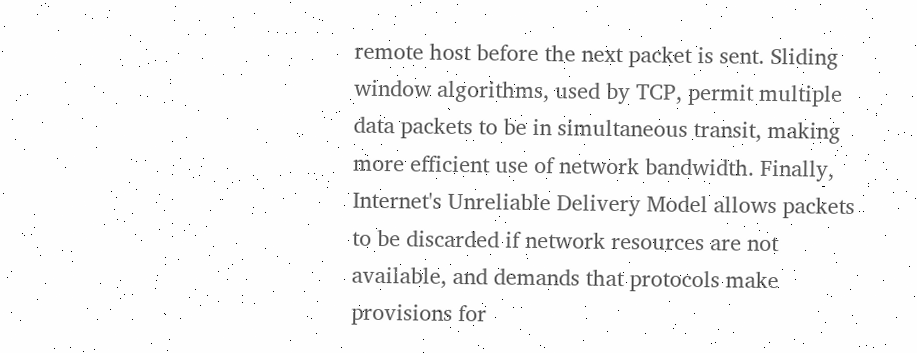remote host before the next packet is sent. Sliding window algorithms, used by TCP, permit multiple data packets to be in simultaneous transit, making more efficient use of network bandwidth. Finally, Internet's Unreliable Delivery Model allows packets to be discarded if network resources are not available, and demands that protocols make provisions for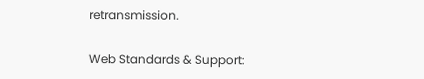retransmission.

Web Standards & Support: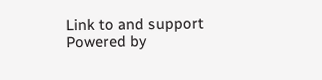Link to and support Powered by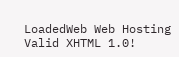LoadedWeb Web Hosting
Valid XHTML 1.0!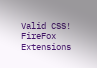Valid CSS! FireFox Extensions